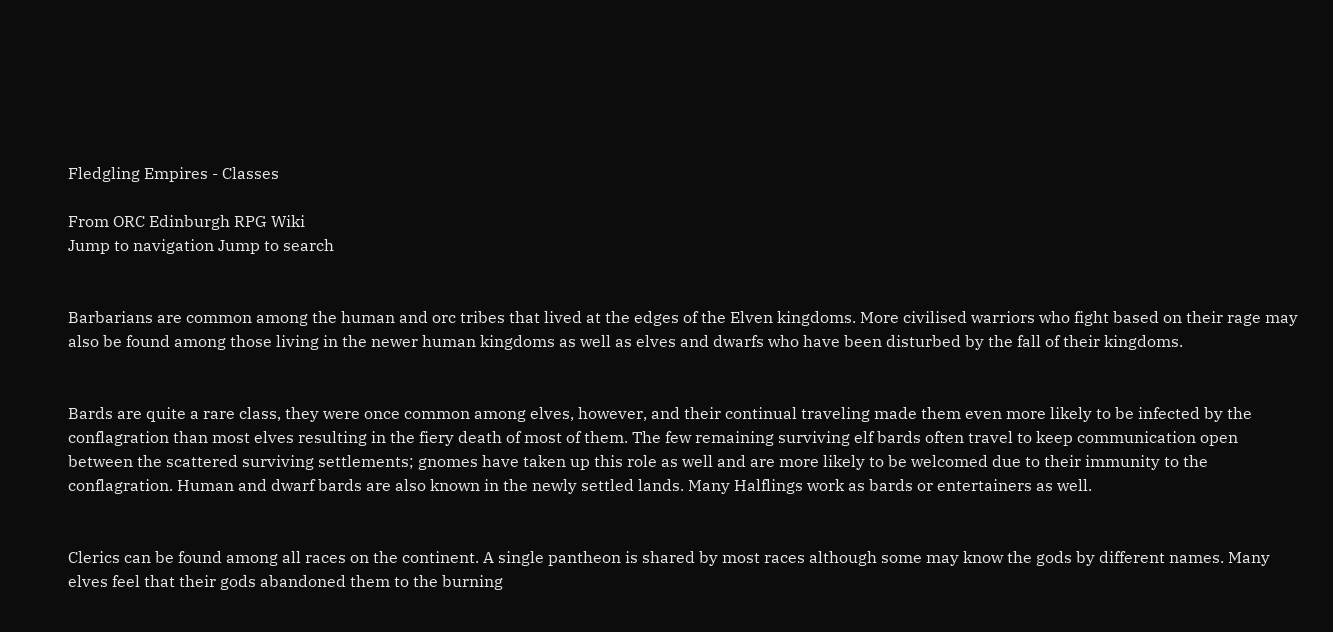Fledgling Empires - Classes

From ORC Edinburgh RPG Wiki
Jump to navigation Jump to search


Barbarians are common among the human and orc tribes that lived at the edges of the Elven kingdoms. More civilised warriors who fight based on their rage may also be found among those living in the newer human kingdoms as well as elves and dwarfs who have been disturbed by the fall of their kingdoms.


Bards are quite a rare class, they were once common among elves, however, and their continual traveling made them even more likely to be infected by the conflagration than most elves resulting in the fiery death of most of them. The few remaining surviving elf bards often travel to keep communication open between the scattered surviving settlements; gnomes have taken up this role as well and are more likely to be welcomed due to their immunity to the conflagration. Human and dwarf bards are also known in the newly settled lands. Many Halflings work as bards or entertainers as well.


Clerics can be found among all races on the continent. A single pantheon is shared by most races although some may know the gods by different names. Many elves feel that their gods abandoned them to the burning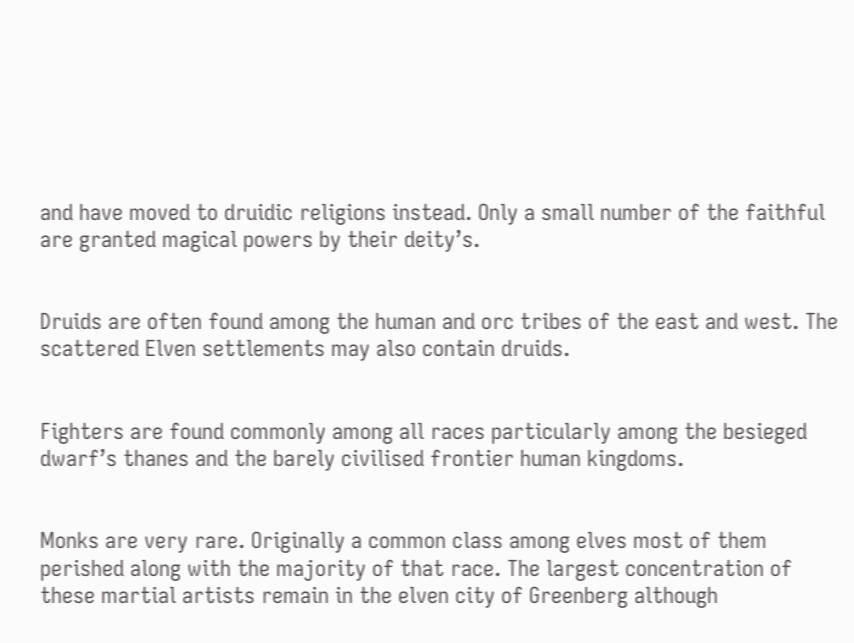and have moved to druidic religions instead. Only a small number of the faithful are granted magical powers by their deity’s.


Druids are often found among the human and orc tribes of the east and west. The scattered Elven settlements may also contain druids.


Fighters are found commonly among all races particularly among the besieged dwarf’s thanes and the barely civilised frontier human kingdoms.


Monks are very rare. Originally a common class among elves most of them perished along with the majority of that race. The largest concentration of these martial artists remain in the elven city of Greenberg although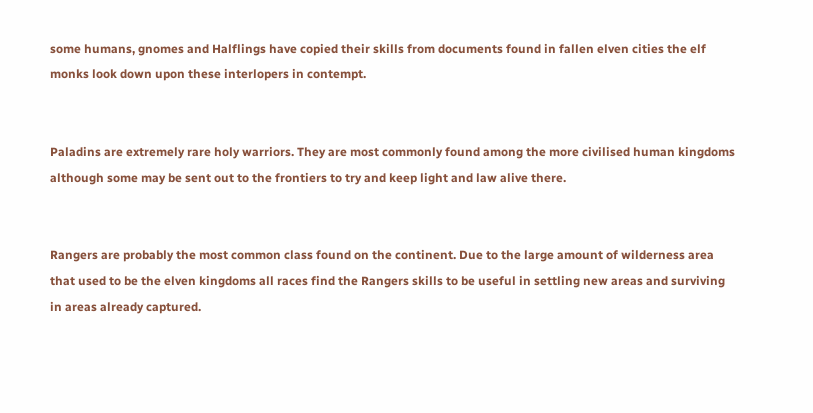some humans, gnomes and Halflings have copied their skills from documents found in fallen elven cities the elf monks look down upon these interlopers in contempt.


Paladins are extremely rare holy warriors. They are most commonly found among the more civilised human kingdoms although some may be sent out to the frontiers to try and keep light and law alive there.


Rangers are probably the most common class found on the continent. Due to the large amount of wilderness area that used to be the elven kingdoms all races find the Rangers skills to be useful in settling new areas and surviving in areas already captured.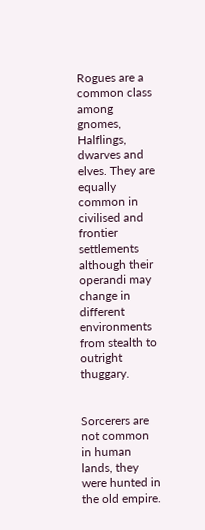Rogues are a common class among gnomes, Halflings, dwarves and elves. They are equally common in civilised and frontier settlements although their operandi may change in different environments from stealth to outright thuggary.


Sorcerers are not common in human lands, they were hunted in the old empire.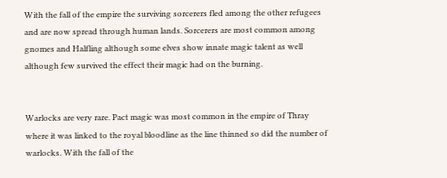With the fall of the empire the surviving sorcerers fled among the other refugees and are now spread through human lands. Sorcerers are most common among gnomes and Halfling although some elves show innate magic talent as well although few survived the effect their magic had on the burning.


Warlocks are very rare. Pact magic was most common in the empire of Thray where it was linked to the royal bloodline as the line thinned so did the number of warlocks. With the fall of the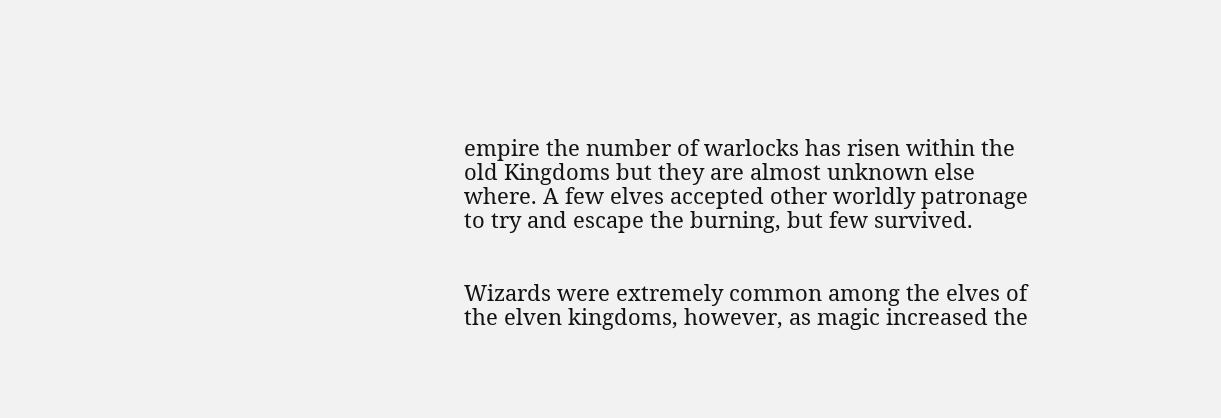empire the number of warlocks has risen within the old Kingdoms but they are almost unknown else where. A few elves accepted other worldly patronage to try and escape the burning, but few survived.


Wizards were extremely common among the elves of the elven kingdoms, however, as magic increased the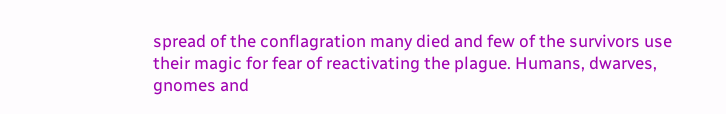spread of the conflagration many died and few of the survivors use their magic for fear of reactivating the plague. Humans, dwarves, gnomes and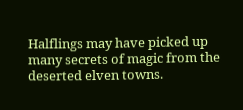Halflings may have picked up many secrets of magic from the deserted elven towns.